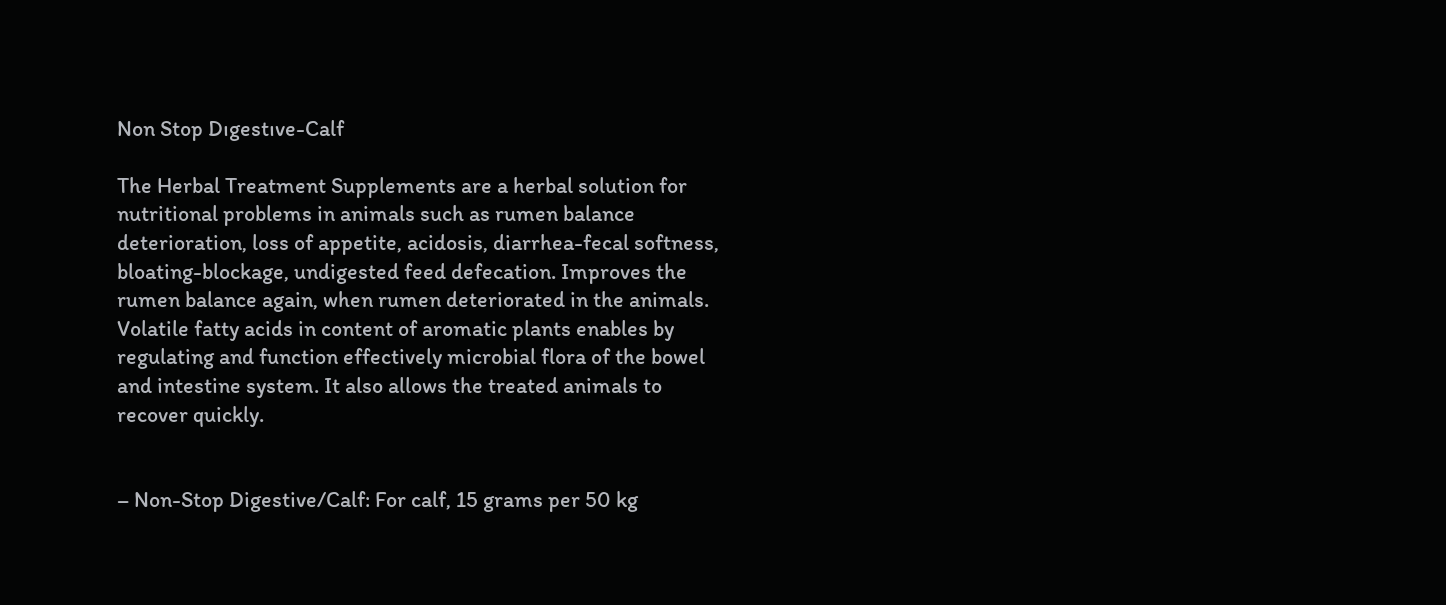Non Stop Dıgestıve-Calf

The Herbal Treatment Supplements are a herbal solution for nutritional problems in animals such as rumen balance deterioration, loss of appetite, acidosis, diarrhea-fecal softness, bloating-blockage, undigested feed defecation. Improves the rumen balance again, when rumen deteriorated in the animals. Volatile fatty acids in content of aromatic plants enables by regulating and function effectively microbial flora of the bowel and intestine system. It also allows the treated animals to recover quickly.


– Non-Stop Digestive/Calf: For calf, 15 grams per 50 kg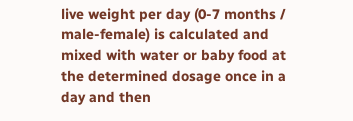live weight per day (0-7 months / male-female) is calculated and mixed with water or baby food at the determined dosage once in a day and then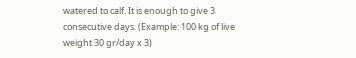watered to calf. It is enough to give 3 consecutive days. (Example: 100 kg of live weight 30 gr/day x 3)